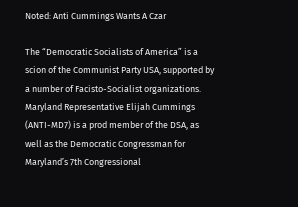Noted: Anti Cummings Wants A Czar

The “Democratic Socialists of America” is a scion of the Communist Party USA, supported by a number of Facisto-Socialist organizations. Maryland Representative Elijah Cummings (ANTI-MD7) is a prod member of the DSA, as well as the Democratic Congressman for Maryland’s 7th Congressional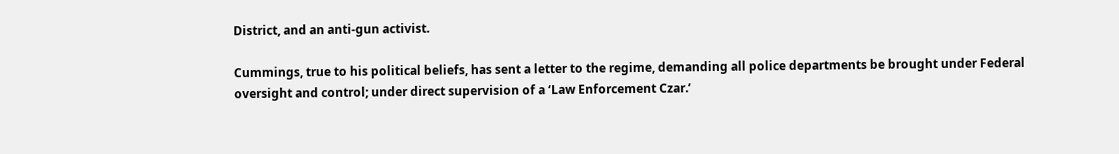District, and an anti-gun activist.

Cummings, true to his political beliefs, has sent a letter to the regime, demanding all police departments be brought under Federal oversight and control; under direct supervision of a ‘Law Enforcement Czar.’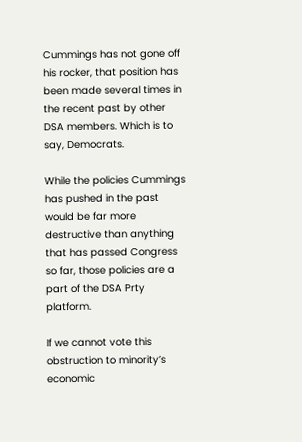Cummings has not gone off his rocker, that position has been made several times in the recent past by other DSA members. Which is to say, Democrats.

While the policies Cummings has pushed in the past would be far more destructive than anything that has passed Congress so far, those policies are a part of the DSA Prty platform.

If we cannot vote this obstruction to minority’s economic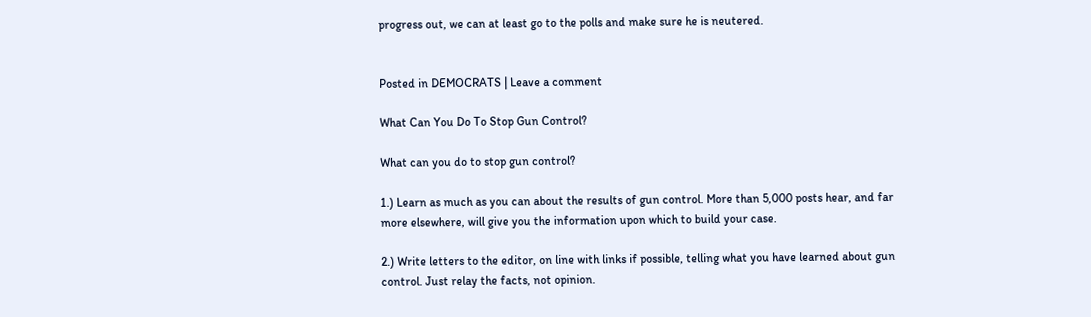progress out, we can at least go to the polls and make sure he is neutered.


Posted in DEMOCRATS | Leave a comment

What Can You Do To Stop Gun Control?

What can you do to stop gun control?

1.) Learn as much as you can about the results of gun control. More than 5,000 posts hear, and far more elsewhere, will give you the information upon which to build your case.

2.) Write letters to the editor, on line with links if possible, telling what you have learned about gun control. Just relay the facts, not opinion.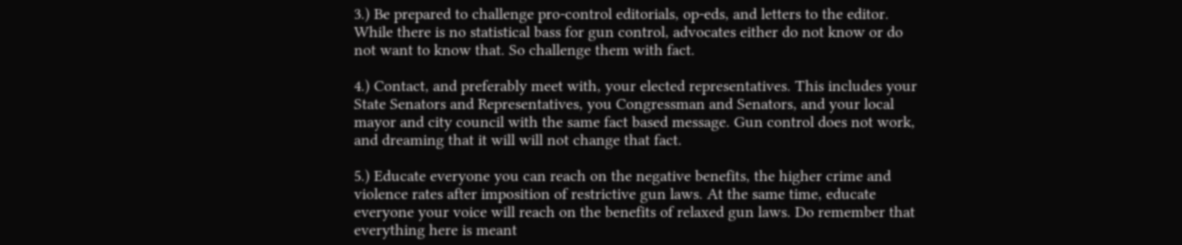3.) Be prepared to challenge pro-control editorials, op-eds, and letters to the editor. While there is no statistical bass for gun control, advocates either do not know or do not want to know that. So challenge them with fact.

4.) Contact, and preferably meet with, your elected representatives. This includes your State Senators and Representatives, you Congressman and Senators, and your local mayor and city council with the same fact based message. Gun control does not work, and dreaming that it will will not change that fact.

5.) Educate everyone you can reach on the negative benefits, the higher crime and violence rates after imposition of restrictive gun laws. At the same time, educate everyone your voice will reach on the benefits of relaxed gun laws. Do remember that everything here is meant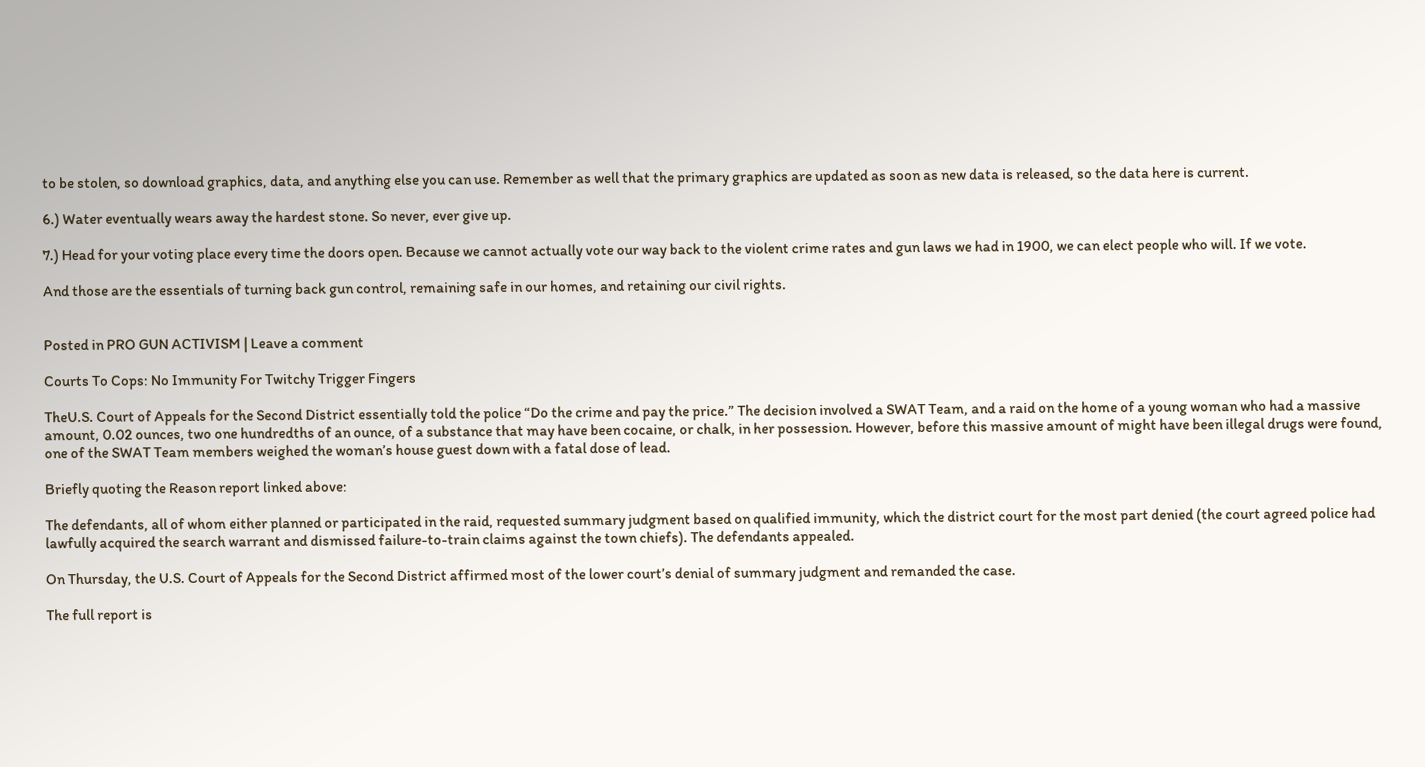to be stolen, so download graphics, data, and anything else you can use. Remember as well that the primary graphics are updated as soon as new data is released, so the data here is current.

6.) Water eventually wears away the hardest stone. So never, ever give up.

7.) Head for your voting place every time the doors open. Because we cannot actually vote our way back to the violent crime rates and gun laws we had in 1900, we can elect people who will. If we vote.

And those are the essentials of turning back gun control, remaining safe in our homes, and retaining our civil rights.


Posted in PRO GUN ACTIVISM | Leave a comment

Courts To Cops: No Immunity For Twitchy Trigger Fingers

TheU.S. Court of Appeals for the Second District essentially told the police “Do the crime and pay the price.” The decision involved a SWAT Team, and a raid on the home of a young woman who had a massive amount, 0.02 ounces, two one hundredths of an ounce, of a substance that may have been cocaine, or chalk, in her possession. However, before this massive amount of might have been illegal drugs were found, one of the SWAT Team members weighed the woman’s house guest down with a fatal dose of lead.

Briefly quoting the Reason report linked above:

The defendants, all of whom either planned or participated in the raid, requested summary judgment based on qualified immunity, which the district court for the most part denied (the court agreed police had lawfully acquired the search warrant and dismissed failure-to-train claims against the town chiefs). The defendants appealed.

On Thursday, the U.S. Court of Appeals for the Second District affirmed most of the lower court’s denial of summary judgment and remanded the case.

The full report is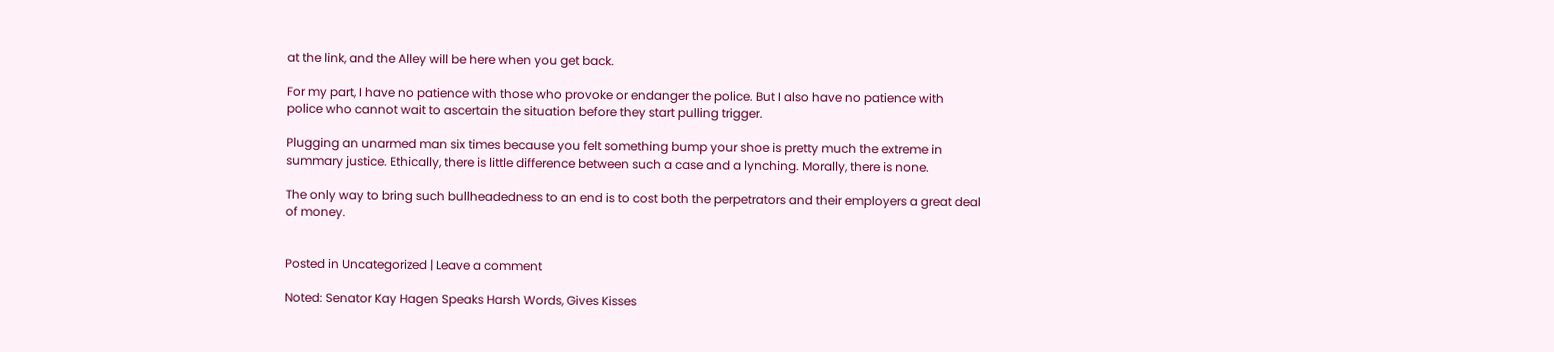at the link, and the Alley will be here when you get back.

For my part, I have no patience with those who provoke or endanger the police. But I also have no patience with police who cannot wait to ascertain the situation before they start pulling trigger.

Plugging an unarmed man six times because you felt something bump your shoe is pretty much the extreme in summary justice. Ethically, there is little difference between such a case and a lynching. Morally, there is none.

The only way to bring such bullheadedness to an end is to cost both the perpetrators and their employers a great deal of money.


Posted in Uncategorized | Leave a comment

Noted: Senator Kay Hagen Speaks Harsh Words, Gives Kisses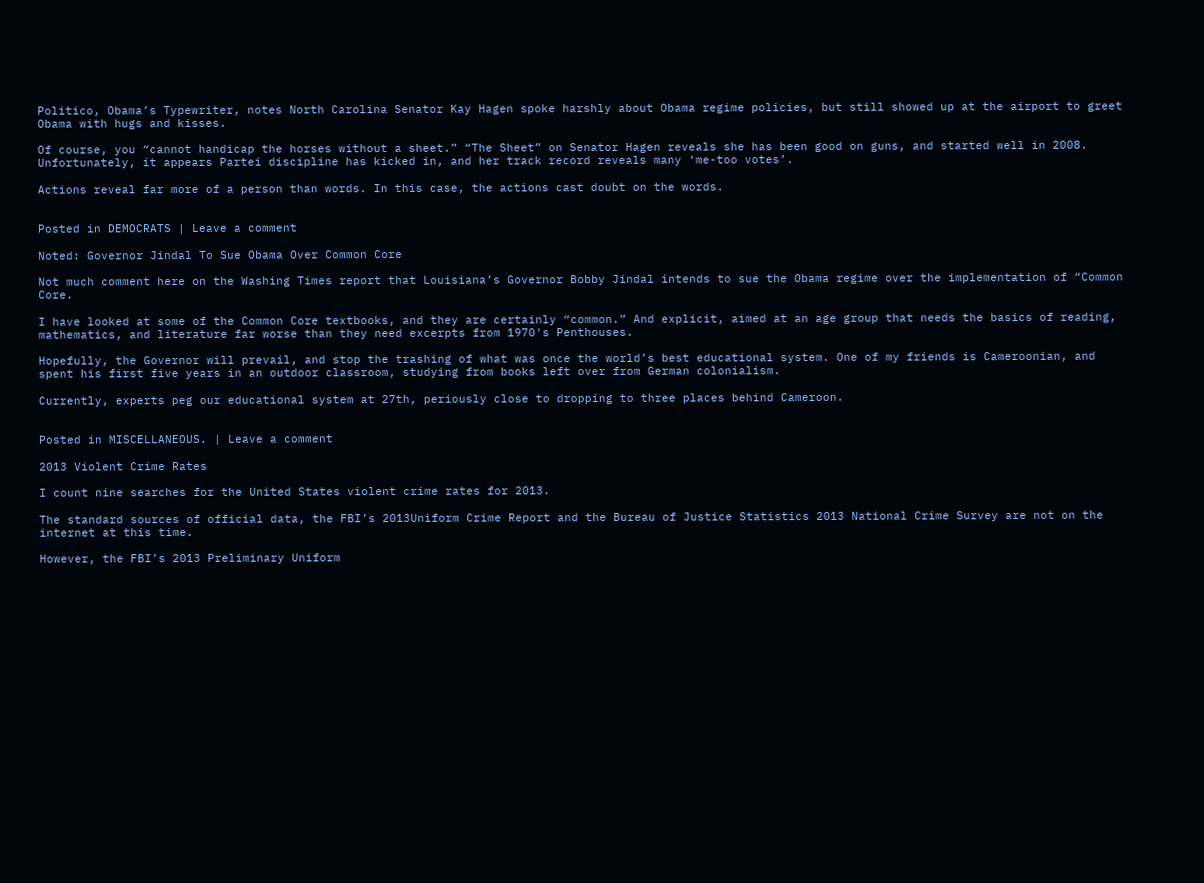Politico, Obama’s Typewriter, notes North Carolina Senator Kay Hagen spoke harshly about Obama regime policies, but still showed up at the airport to greet Obama with hugs and kisses.

Of course, you “cannot handicap the horses without a sheet.” “The Sheet” on Senator Hagen reveals she has been good on guns, and started well in 2008. Unfortunately, it appears Partei discipline has kicked in, and her track record reveals many ‘me-too votes’.

Actions reveal far more of a person than words. In this case, the actions cast doubt on the words.


Posted in DEMOCRATS | Leave a comment

Noted: Governor Jindal To Sue Obama Over Common Core

Not much comment here on the Washing Times report that Louisiana’s Governor Bobby Jindal intends to sue the Obama regime over the implementation of “Common Core.

I have looked at some of the Common Core textbooks, and they are certainly “common.” And explicit, aimed at an age group that needs the basics of reading, mathematics, and literature far worse than they need excerpts from 1970′s Penthouses.

Hopefully, the Governor will prevail, and stop the trashing of what was once the world’s best educational system. One of my friends is Cameroonian, and spent his first five years in an outdoor classroom, studying from books left over from German colonialism.

Currently, experts peg our educational system at 27th, periously close to dropping to three places behind Cameroon.


Posted in MISCELLANEOUS. | Leave a comment

2013 Violent Crime Rates

I count nine searches for the United States violent crime rates for 2013.

The standard sources of official data, the FBI’s 2013Uniform Crime Report and the Bureau of Justice Statistics 2013 National Crime Survey are not on the internet at this time.

However, the FBI’s 2013 Preliminary Uniform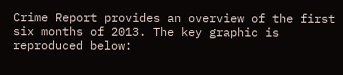Crime Report provides an overview of the first six months of 2013. The key graphic is reproduced below: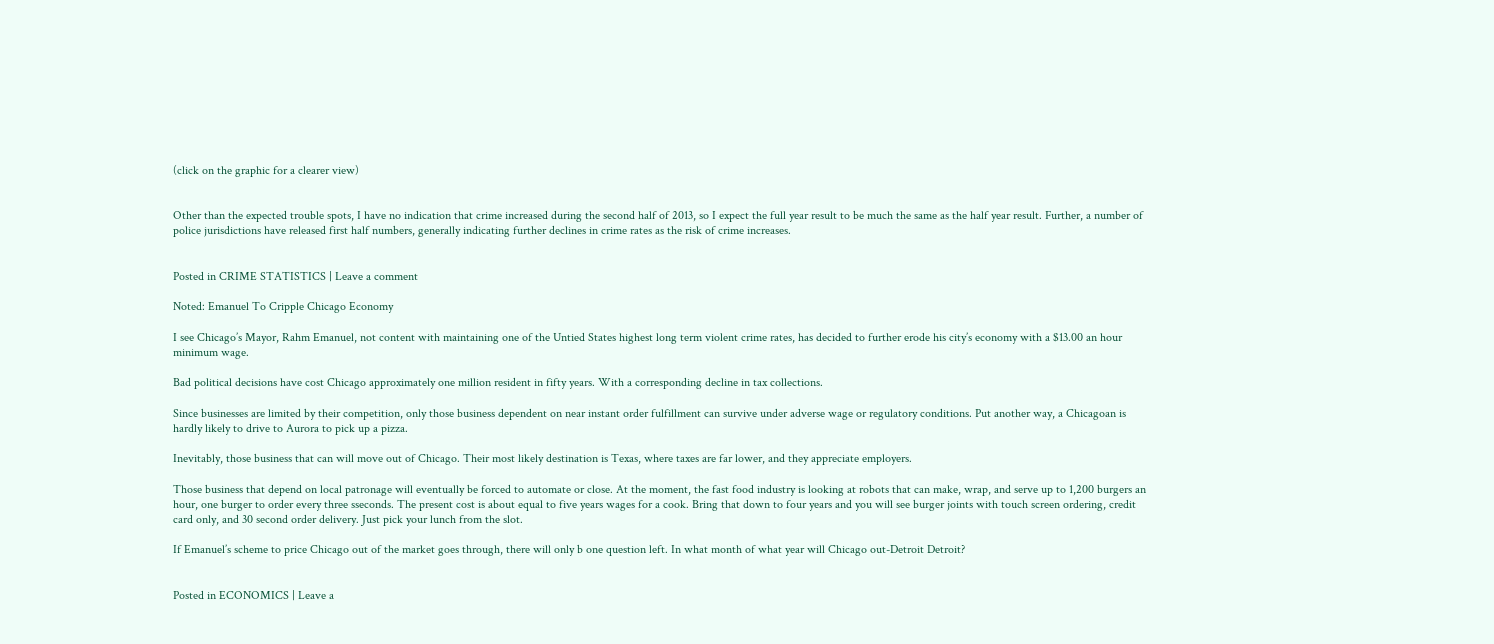(click on the graphic for a clearer view)


Other than the expected trouble spots, I have no indication that crime increased during the second half of 2013, so I expect the full year result to be much the same as the half year result. Further, a number of police jurisdictions have released first half numbers, generally indicating further declines in crime rates as the risk of crime increases.


Posted in CRIME STATISTICS | Leave a comment

Noted: Emanuel To Cripple Chicago Economy

I see Chicago’s Mayor, Rahm Emanuel, not content with maintaining one of the Untied States highest long term violent crime rates, has decided to further erode his city’s economy with a $13.00 an hour minimum wage.

Bad political decisions have cost Chicago approximately one million resident in fifty years. With a corresponding decline in tax collections.

Since businesses are limited by their competition, only those business dependent on near instant order fulfillment can survive under adverse wage or regulatory conditions. Put another way, a Chicagoan is hardly likely to drive to Aurora to pick up a pizza.

Inevitably, those business that can will move out of Chicago. Their most likely destination is Texas, where taxes are far lower, and they appreciate employers.

Those business that depend on local patronage will eventually be forced to automate or close. At the moment, the fast food industry is looking at robots that can make, wrap, and serve up to 1,200 burgers an hour, one burger to order every three sseconds. The present cost is about equal to five years wages for a cook. Bring that down to four years and you will see burger joints with touch screen ordering, credit card only, and 30 second order delivery. Just pick your lunch from the slot.

If Emanuel’s scheme to price Chicago out of the market goes through, there will only b one question left. In what month of what year will Chicago out-Detroit Detroit?


Posted in ECONOMICS | Leave a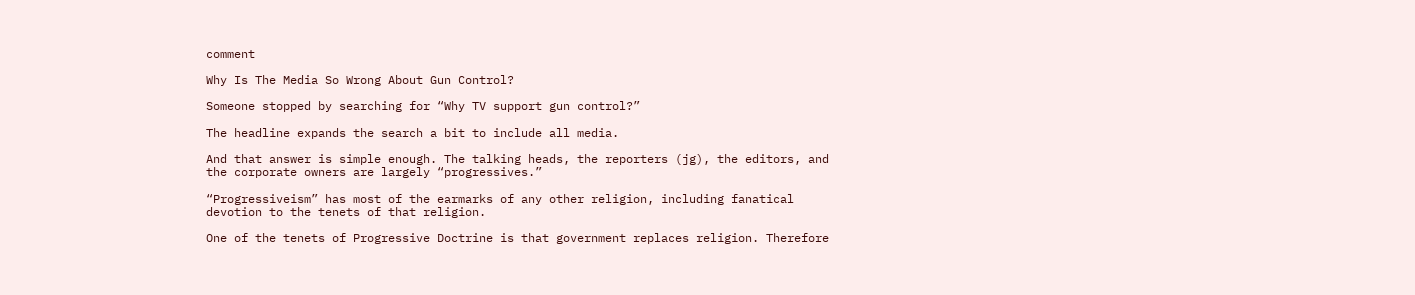comment

Why Is The Media So Wrong About Gun Control?

Someone stopped by searching for “Why TV support gun control?”

The headline expands the search a bit to include all media.

And that answer is simple enough. The talking heads, the reporters (jg), the editors, and the corporate owners are largely “progressives.”

“Progressiveism” has most of the earmarks of any other religion, including fanatical devotion to the tenets of that religion.

One of the tenets of Progressive Doctrine is that government replaces religion. Therefore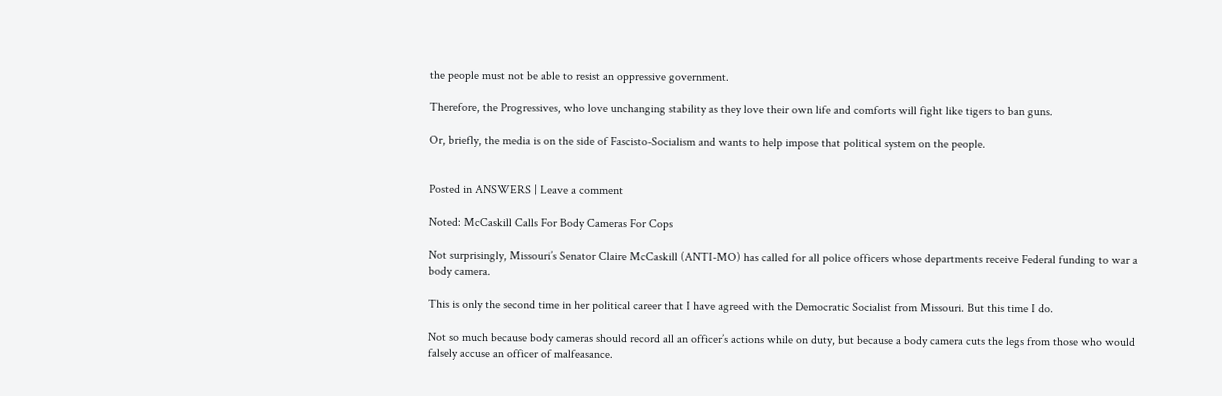the people must not be able to resist an oppressive government.

Therefore, the Progressives, who love unchanging stability as they love their own life and comforts will fight like tigers to ban guns.

Or, briefly, the media is on the side of Fascisto-Socialism and wants to help impose that political system on the people.


Posted in ANSWERS | Leave a comment

Noted: McCaskill Calls For Body Cameras For Cops

Not surprisingly, Missouri’s Senator Claire McCaskill (ANTI-MO) has called for all police officers whose departments receive Federal funding to war a body camera.

This is only the second time in her political career that I have agreed with the Democratic Socialist from Missouri. But this time I do.

Not so much because body cameras should record all an officer’s actions while on duty, but because a body camera cuts the legs from those who would falsely accuse an officer of malfeasance.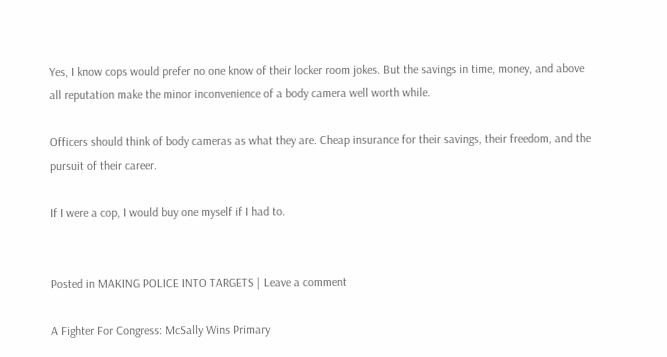Yes, I know cops would prefer no one know of their locker room jokes. But the savings in time, money, and above all reputation make the minor inconvenience of a body camera well worth while.

Officers should think of body cameras as what they are. Cheap insurance for their savings, their freedom, and the pursuit of their career.

If I were a cop, I would buy one myself if I had to.


Posted in MAKING POLICE INTO TARGETS | Leave a comment

A Fighter For Congress: McSally Wins Primary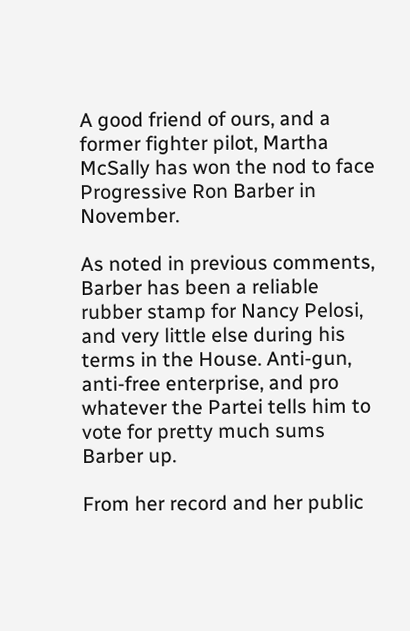A good friend of ours, and a former fighter pilot, Martha McSally has won the nod to face Progressive Ron Barber in November.

As noted in previous comments, Barber has been a reliable rubber stamp for Nancy Pelosi, and very little else during his terms in the House. Anti-gun, anti-free enterprise, and pro whatever the Partei tells him to vote for pretty much sums Barber up.

From her record and her public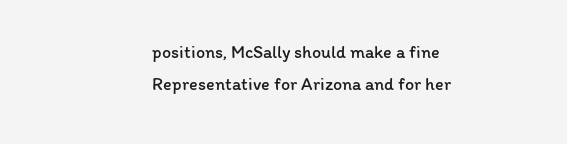positions, McSally should make a fine Representative for Arizona and for her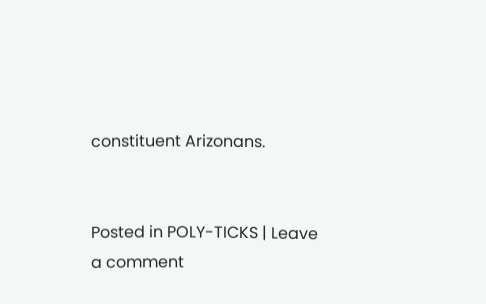constituent Arizonans.


Posted in POLY-TICKS | Leave a comment